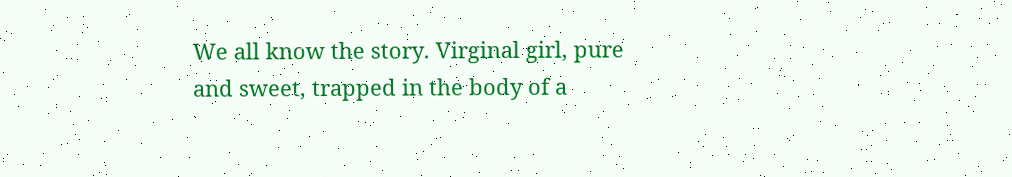We all know the story. Virginal girl, pure and sweet, trapped in the body of a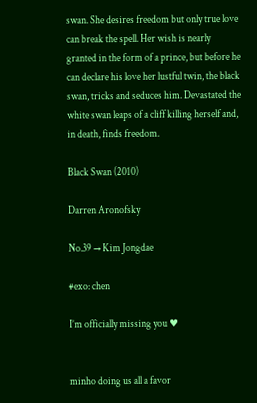swan. She desires freedom but only true love can break the spell. Her wish is nearly granted in the form of a prince, but before he can declare his love her lustful twin, the black swan, tricks and seduces him. Devastated the white swan leaps of a cliff killing herself and, in death, finds freedom.

Black Swan (2010)

Darren Aronofsky

No.39 → Kim Jongdae

#exo: chen

I’m officially missing you ♥


minho doing us all a favor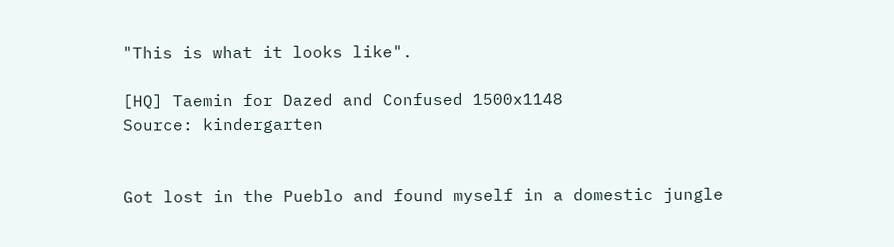"This is what it looks like".

[HQ] Taemin for Dazed and Confused 1500x1148
Source: kindergarten


Got lost in the Pueblo and found myself in a domestic jungle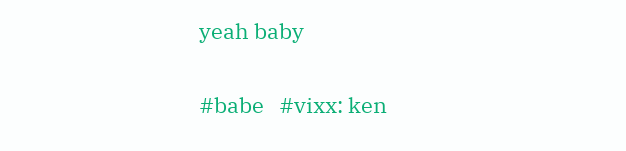yeah baby

#babe   #vixx: ken